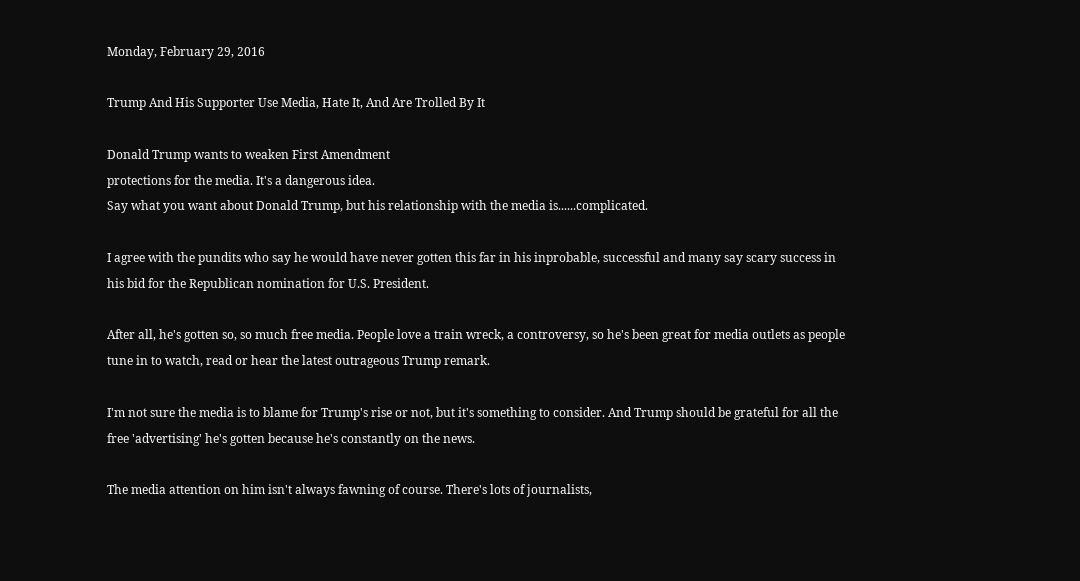Monday, February 29, 2016

Trump And His Supporter Use Media, Hate It, And Are Trolled By It

Donald Trump wants to weaken First Amendment
protections for the media. It's a dangerous idea.
Say what you want about Donald Trump, but his relationship with the media is......complicated.

I agree with the pundits who say he would have never gotten this far in his inprobable, successful and many say scary success in his bid for the Republican nomination for U.S. President.

After all, he's gotten so, so much free media. People love a train wreck, a controversy, so he's been great for media outlets as people tune in to watch, read or hear the latest outrageous Trump remark.

I'm not sure the media is to blame for Trump's rise or not, but it's something to consider. And Trump should be grateful for all the free 'advertising' he's gotten because he's constantly on the news.

The media attention on him isn't always fawning of course. There's lots of journalists,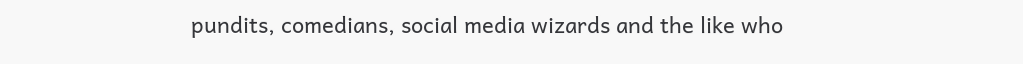pundits, comedians, social media wizards and the like who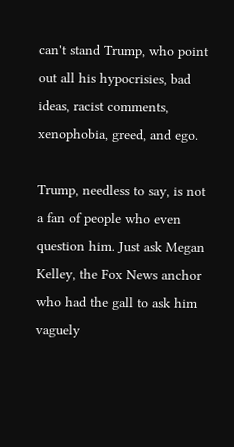can't stand Trump, who point out all his hypocrisies, bad ideas, racist comments, xenophobia, greed, and ego.

Trump, needless to say, is not a fan of people who even question him. Just ask Megan Kelley, the Fox News anchor who had the gall to ask him vaguely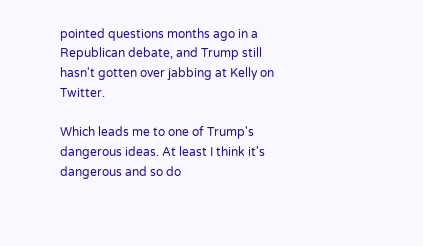pointed questions months ago in a Republican debate, and Trump still hasn't gotten over jabbing at Kelly on Twitter.

Which leads me to one of Trump's dangerous ideas. At least I think it's dangerous and so do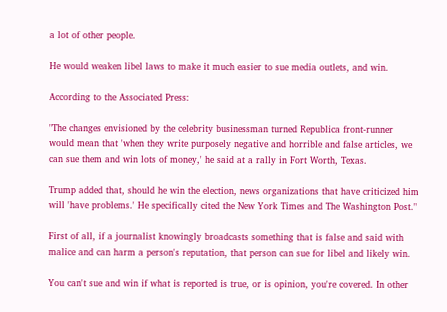a lot of other people.

He would weaken libel laws to make it much easier to sue media outlets, and win.

According to the Associated Press:

"The changes envisioned by the celebrity businessman turned Republica front-runner would mean that 'when they write purposely negative and horrible and false articles, we can sue them and win lots of money,' he said at a rally in Fort Worth, Texas.

Trump added that, should he win the election, news organizations that have criticized him will 'have problems.' He specifically cited the New York Times and The Washington Post."

First of all, if a journalist knowingly broadcasts something that is false and said with malice and can harm a person's reputation, that person can sue for libel and likely win.

You can't sue and win if what is reported is true, or is opinion, you're covered. In other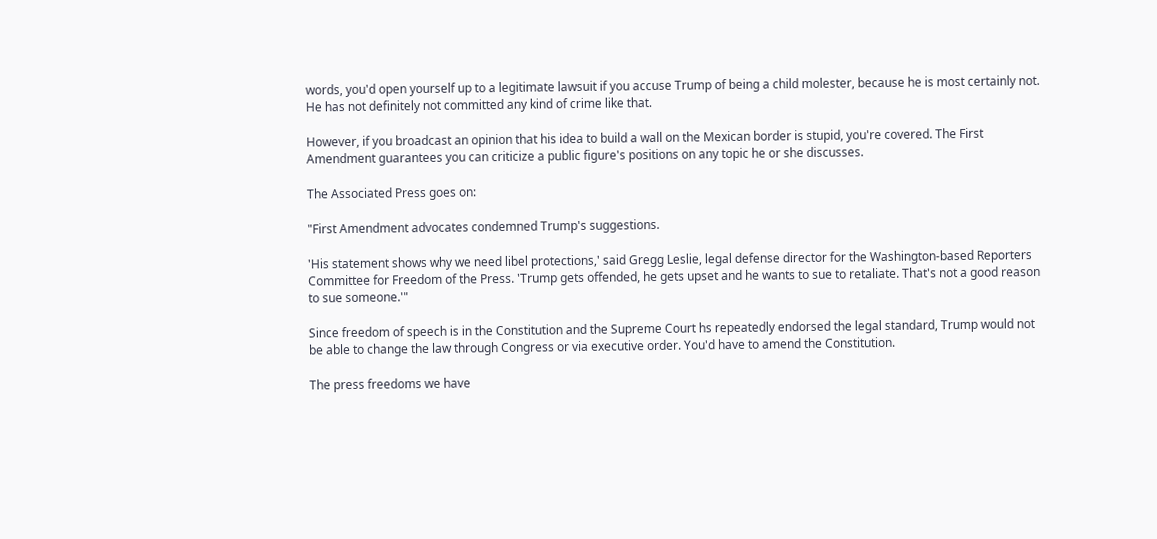words, you'd open yourself up to a legitimate lawsuit if you accuse Trump of being a child molester, because he is most certainly not. He has not definitely not committed any kind of crime like that.

However, if you broadcast an opinion that his idea to build a wall on the Mexican border is stupid, you're covered. The First Amendment guarantees you can criticize a public figure's positions on any topic he or she discusses.

The Associated Press goes on:

"First Amendment advocates condemned Trump's suggestions.

'His statement shows why we need libel protections,' said Gregg Leslie, legal defense director for the Washington-based Reporters Committee for Freedom of the Press. 'Trump gets offended, he gets upset and he wants to sue to retaliate. That's not a good reason to sue someone.'"

Since freedom of speech is in the Constitution and the Supreme Court hs repeatedly endorsed the legal standard, Trump would not be able to change the law through Congress or via executive order. You'd have to amend the Constitution.

The press freedoms we have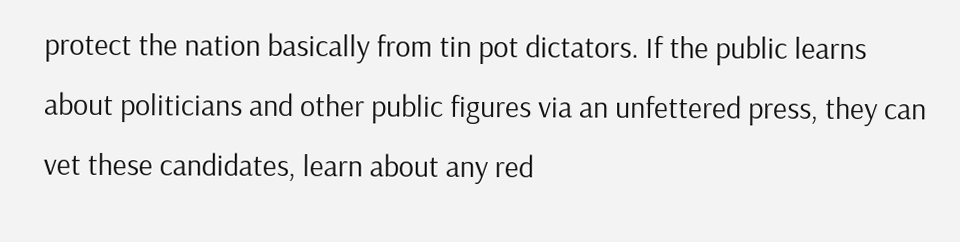protect the nation basically from tin pot dictators. If the public learns about politicians and other public figures via an unfettered press, they can vet these candidates, learn about any red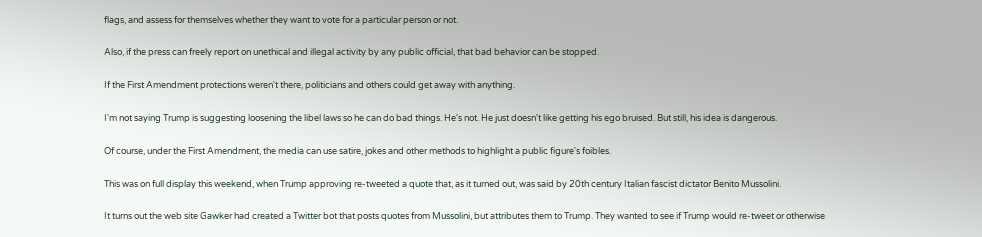flags, and assess for themselves whether they want to vote for a particular person or not.

Also, if the press can freely report on unethical and illegal activity by any public official, that bad behavior can be stopped.

If the First Amendment protections weren't there, politicians and others could get away with anything.

I'm not saying Trump is suggesting loosening the libel laws so he can do bad things. He's not. He just doesn't like getting his ego bruised. But still, his idea is dangerous.

Of course, under the First Amendment, the media can use satire, jokes and other methods to highlight a public figure's foibles.

This was on full display this weekend, when Trump approving re-tweeted a quote that, as it turned out, was said by 20th century Italian fascist dictator Benito Mussolini.

It turns out the web site Gawker had created a Twitter bot that posts quotes from Mussolini, but attributes them to Trump. They wanted to see if Trump would re-tweet or otherwise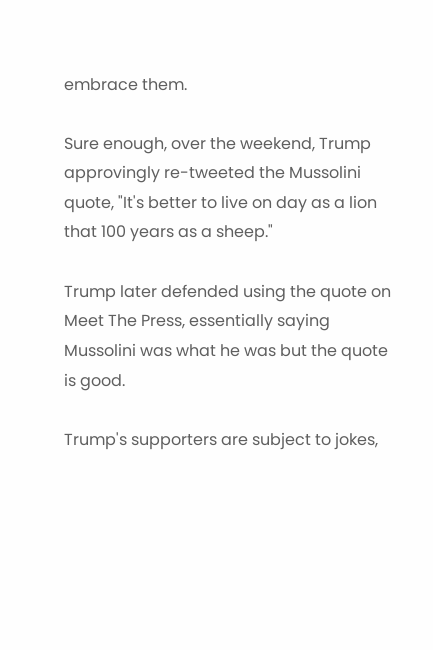embrace them.

Sure enough, over the weekend, Trump approvingly re-tweeted the Mussolini quote, "It's better to live on day as a lion that 100 years as a sheep."

Trump later defended using the quote on Meet The Press, essentially saying Mussolini was what he was but the quote is good.

Trump's supporters are subject to jokes,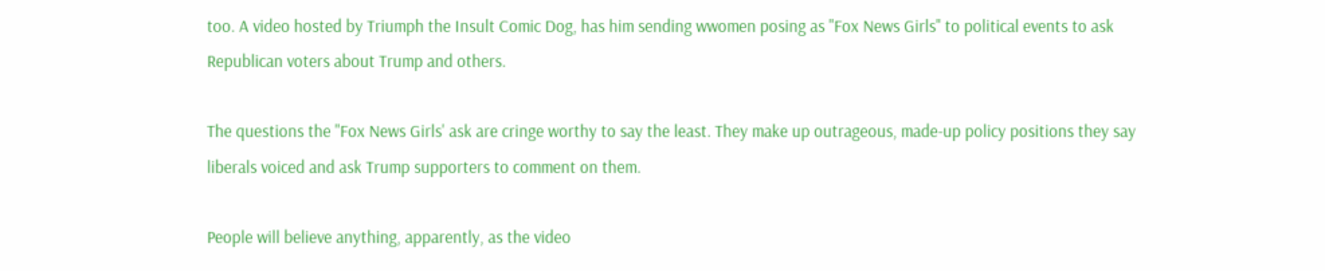too. A video hosted by Triumph the Insult Comic Dog, has him sending wwomen posing as "Fox News Girls" to political events to ask Republican voters about Trump and others.

The questions the "Fox News Girls' ask are cringe worthy to say the least. They make up outrageous, made-up policy positions they say liberals voiced and ask Trump supporters to comment on them.

People will believe anything, apparently, as the video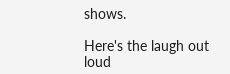shows.

Here's the laugh out loud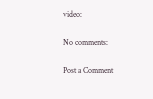video:

No comments:

Post a Comment